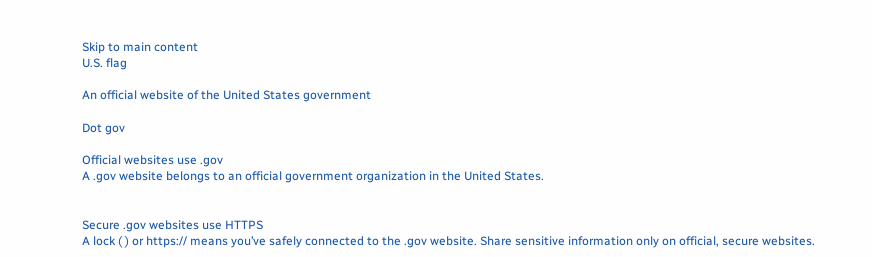Skip to main content
U.S. flag

An official website of the United States government

Dot gov

Official websites use .gov
A .gov website belongs to an official government organization in the United States.


Secure .gov websites use HTTPS
A lock ( ) or https:// means you’ve safely connected to the .gov website. Share sensitive information only on official, secure websites.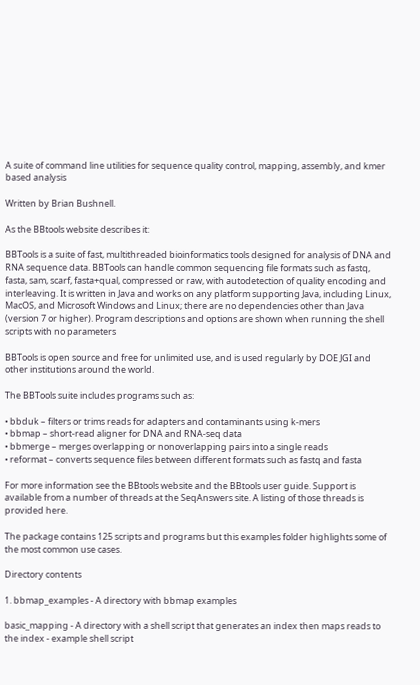A suite of command line utilities for sequence quality control, mapping, assembly, and kmer based analysis

Written by Brian Bushnell.

As the BBtools website describes it:

BBTools is a suite of fast, multithreaded bioinformatics tools designed for analysis of DNA and RNA sequence data. BBTools can handle common sequencing file formats such as fastq, fasta, sam, scarf, fasta+qual, compressed or raw, with autodetection of quality encoding and interleaving. It is written in Java and works on any platform supporting Java, including Linux, MacOS, and Microsoft Windows and Linux; there are no dependencies other than Java (version 7 or higher). Program descriptions and options are shown when running the shell scripts with no parameters

BBTools is open source and free for unlimited use, and is used regularly by DOE JGI and other institutions around the world.

The BBTools suite includes programs such as:

• bbduk – filters or trims reads for adapters and contaminants using k-mers
• bbmap – short-read aligner for DNA and RNA-seq data
• bbmerge – merges overlapping or nonoverlapping pairs into a single reads
• reformat – converts sequence files between different formats such as fastq and fasta

For more information see the BBtools website and the BBtools user guide. Support is available from a number of threads at the SeqAnswers site. A listing of those threads is provided here.

The package contains 125 scripts and programs but this examples folder highlights some of the most common use cases.

Directory contents

1. bbmap_examples - A directory with bbmap examples

basic_mapping - A directory with a shell script that generates an index then maps reads to the index - example shell script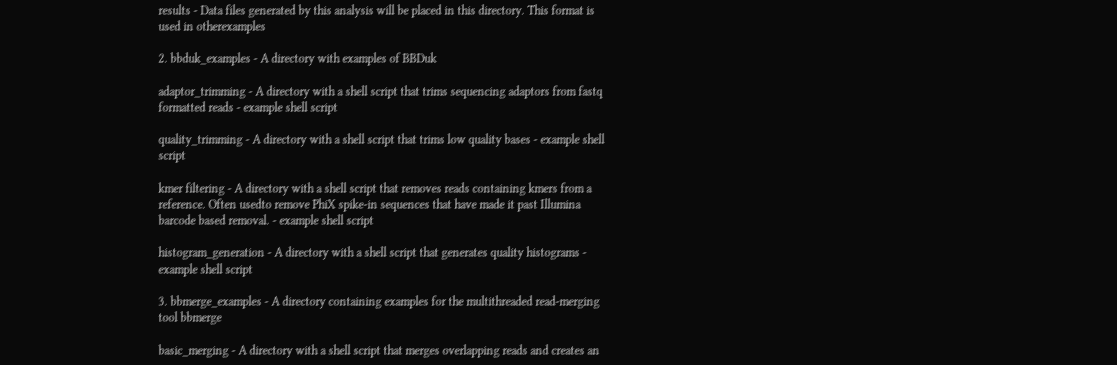results - Data files generated by this analysis will be placed in this directory. This format is used in otherexamples

2. bbduk_examples - A directory with examples of BBDuk

adaptor_trimming - A directory with a shell script that trims sequencing adaptors from fastq formatted reads - example shell script

quality_trimming - A directory with a shell script that trims low quality bases - example shell script

kmer filtering - A directory with a shell script that removes reads containing kmers from a reference. Often usedto remove PhiX spike-in sequences that have made it past Illumina barcode based removal. - example shell script

histogram_generation - A directory with a shell script that generates quality histograms - example shell script

3. bbmerge_examples - A directory containing examples for the multithreaded read-merging tool bbmerge

basic_merging - A directory with a shell script that merges overlapping reads and creates an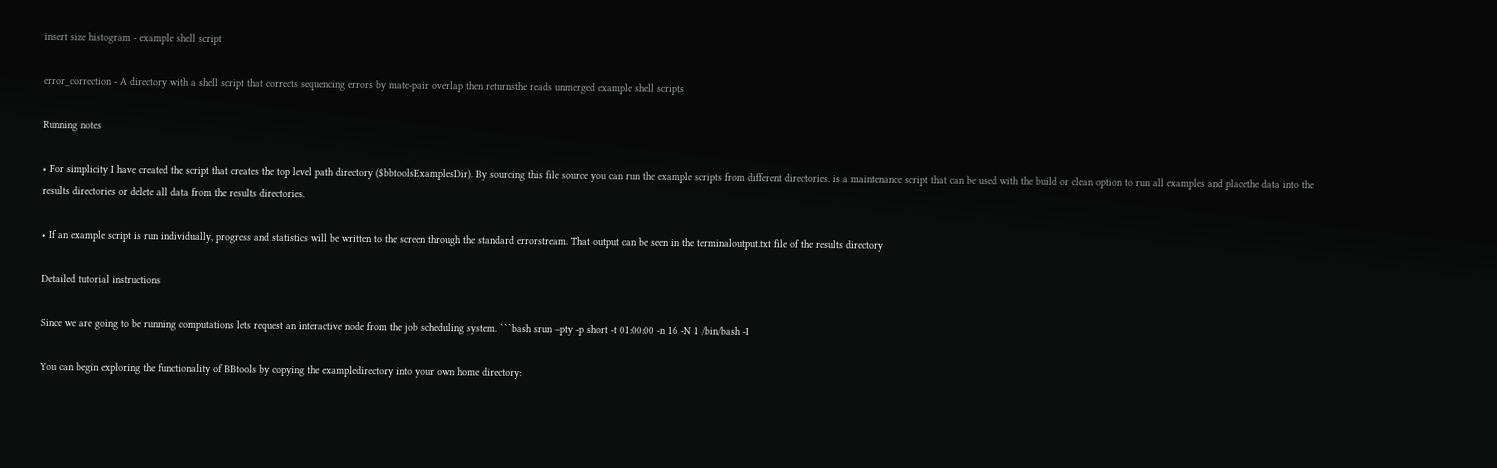insert size histogram - example shell script

error_correction - A directory with a shell script that corrects sequencing errors by mate-pair overlap then returnsthe reads unmerged example shell scripts

Running notes

• For simplicity I have created the script that creates the top level path directory ($bbtoolsExamplesDir). By sourcing this file source you can run the example scripts from different directories. is a maintenance script that can be used with the build or clean option to run all examples and placethe data into the results directories or delete all data from the results directories.

• If an example script is run individually, progress and statistics will be written to the screen through the standard errorstream. That output can be seen in the terminaloutput.txt file of the results directory

Detailed tutorial instructions

Since we are going to be running computations lets request an interactive node from the job scheduling system. ```bash srun –pty -p short -t 01:00:00 -n 16 -N 1 /bin/bash -I

You can begin exploring the functionality of BBtools by copying the exampledirectory into your own home directory: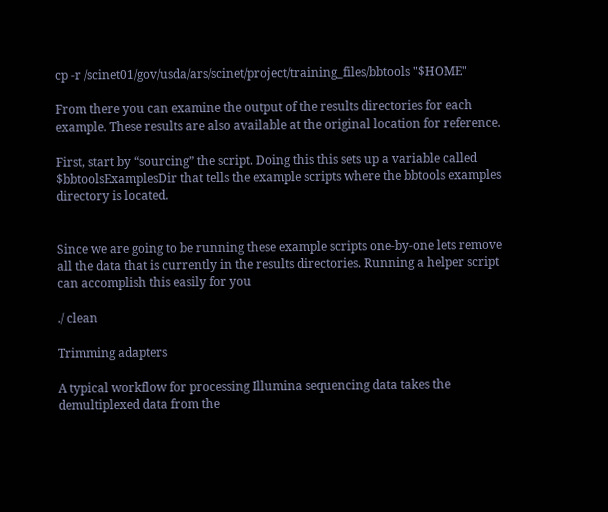cp -r /scinet01/gov/usda/ars/scinet/project/training_files/bbtools "$HOME"

From there you can examine the output of the results directories for each example. These results are also available at the original location for reference.

First, start by “sourcing” the script. Doing this this sets up a variable called $bbtoolsExamplesDir that tells the example scripts where the bbtools examples directory is located.


Since we are going to be running these example scripts one-by-one lets remove all the data that is currently in the results directories. Running a helper script can accomplish this easily for you

./ clean

Trimming adapters

A typical workflow for processing Illumina sequencing data takes the demultiplexed data from the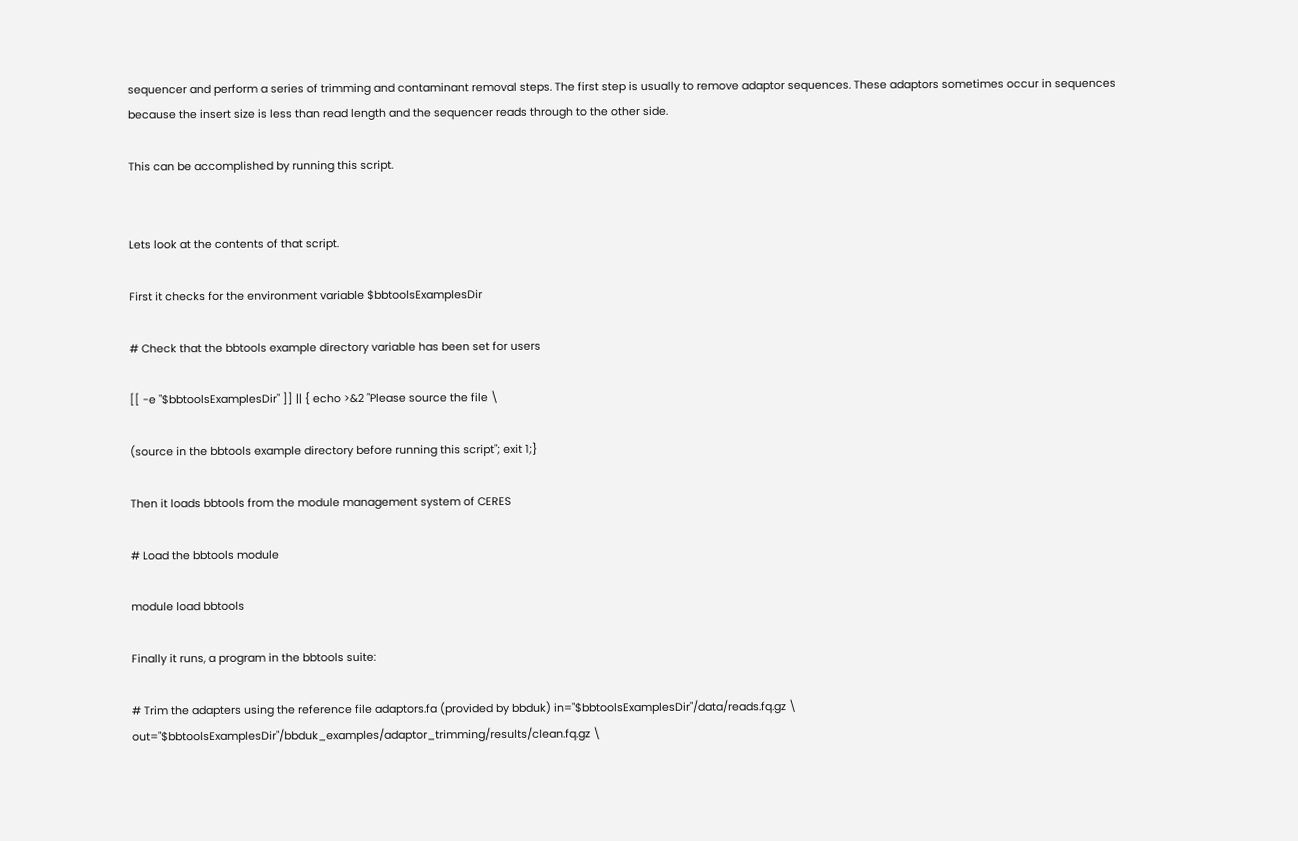sequencer and perform a series of trimming and contaminant removal steps. The first step is usually to remove adaptor sequences. These adaptors sometimes occur in sequences because the insert size is less than read length and the sequencer reads through to the other side.

This can be accomplished by running this script.


Lets look at the contents of that script.

First it checks for the environment variable $bbtoolsExamplesDir

# Check that the bbtools example directory variable has been set for users

[[ -e "$bbtoolsExamplesDir" ]] || { echo >&2 "Please source the file \

(source in the bbtools example directory before running this script"; exit 1;}

Then it loads bbtools from the module management system of CERES

# Load the bbtools module

module load bbtools

Finally it runs, a program in the bbtools suite:

# Trim the adapters using the reference file adaptors.fa (provided by bbduk) in="$bbtoolsExamplesDir"/data/reads.fq.gz \
out="$bbtoolsExamplesDir"/bbduk_examples/adaptor_trimming/results/clean.fq.gz \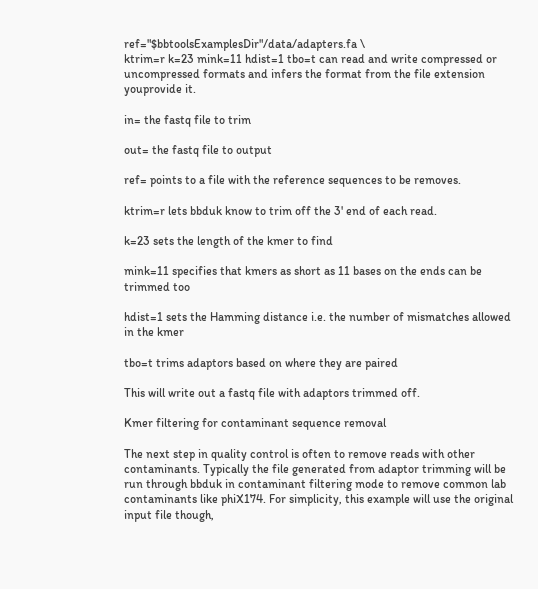ref="$bbtoolsExamplesDir"/data/adapters.fa \
ktrim=r k=23 mink=11 hdist=1 tbo=t can read and write compressed or uncompressed formats and infers the format from the file extension youprovide it.

in= the fastq file to trim

out= the fastq file to output

ref= points to a file with the reference sequences to be removes.

ktrim=r lets bbduk know to trim off the 3' end of each read.

k=23 sets the length of the kmer to find

mink=11 specifies that kmers as short as 11 bases on the ends can be trimmed too

hdist=1 sets the Hamming distance i.e. the number of mismatches allowed in the kmer

tbo=t trims adaptors based on where they are paired

This will write out a fastq file with adaptors trimmed off.

Kmer filtering for contaminant sequence removal

The next step in quality control is often to remove reads with other contaminants. Typically the file generated from adaptor trimming will be run through bbduk in contaminant filtering mode to remove common lab contaminants like phiX174. For simplicity, this example will use the original input file though,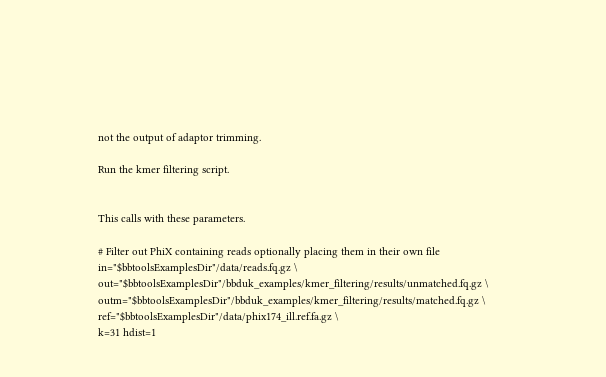not the output of adaptor trimming.

Run the kmer filtering script.


This calls with these parameters.

# Filter out PhiX containing reads optionally placing them in their own file in="$bbtoolsExamplesDir"/data/reads.fq.gz \
out="$bbtoolsExamplesDir"/bbduk_examples/kmer_filtering/results/unmatched.fq.gz \
outm="$bbtoolsExamplesDir"/bbduk_examples/kmer_filtering/results/matched.fq.gz \
ref="$bbtoolsExamplesDir"/data/phix174_ill.ref.fa.gz \
k=31 hdist=1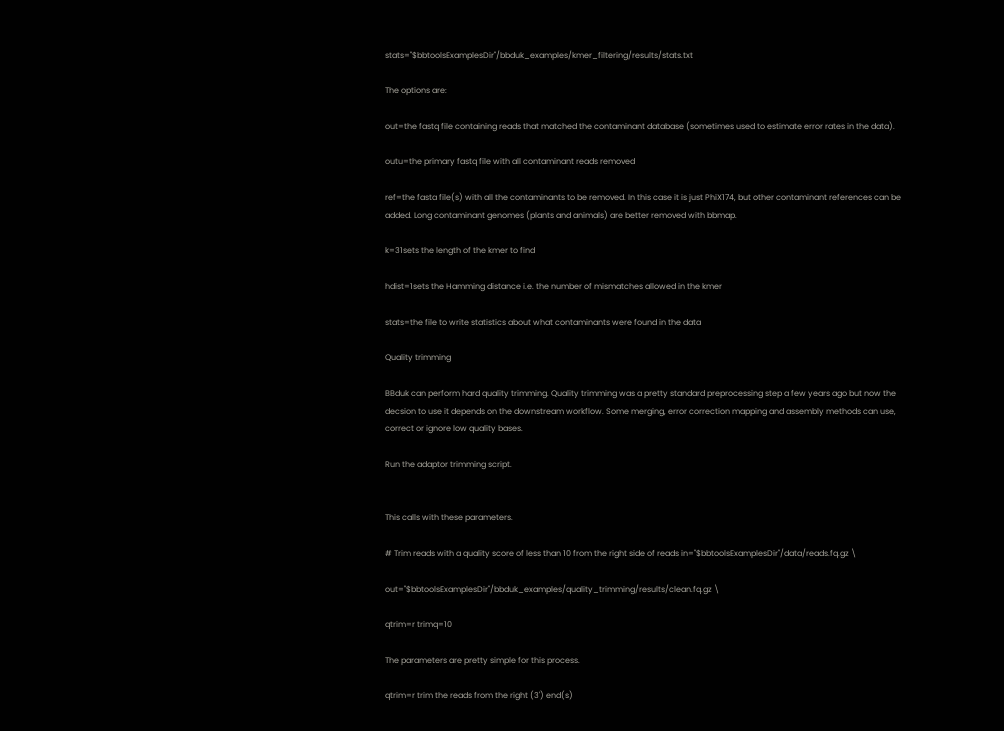stats="$bbtoolsExamplesDir"/bbduk_examples/kmer_filtering/results/stats.txt

The options are:

out=the fastq file containing reads that matched the contaminant database (sometimes used to estimate error rates in the data).

outu=the primary fastq file with all contaminant reads removed

ref=the fasta file(s) with all the contaminants to be removed. In this case it is just PhiX174, but other contaminant references can be added. Long contaminant genomes (plants and animals) are better removed with bbmap.

k=31sets the length of the kmer to find

hdist=1sets the Hamming distance i.e. the number of mismatches allowed in the kmer

stats=the file to write statistics about what contaminants were found in the data

Quality trimming

BBduk can perform hard quality trimming. Quality trimming was a pretty standard preprocessing step a few years ago but now the decsion to use it depends on the downstream workflow. Some merging, error correction mapping and assembly methods can use, correct or ignore low quality bases.

Run the adaptor trimming script.


This calls with these parameters.

# Trim reads with a quality score of less than 10 from the right side of reads in="$bbtoolsExamplesDir"/data/reads.fq.gz \

out="$bbtoolsExamplesDir"/bbduk_examples/quality_trimming/results/clean.fq.gz \

qtrim=r trimq=10

The parameters are pretty simple for this process.

qtrim=r trim the reads from the right (3') end(s)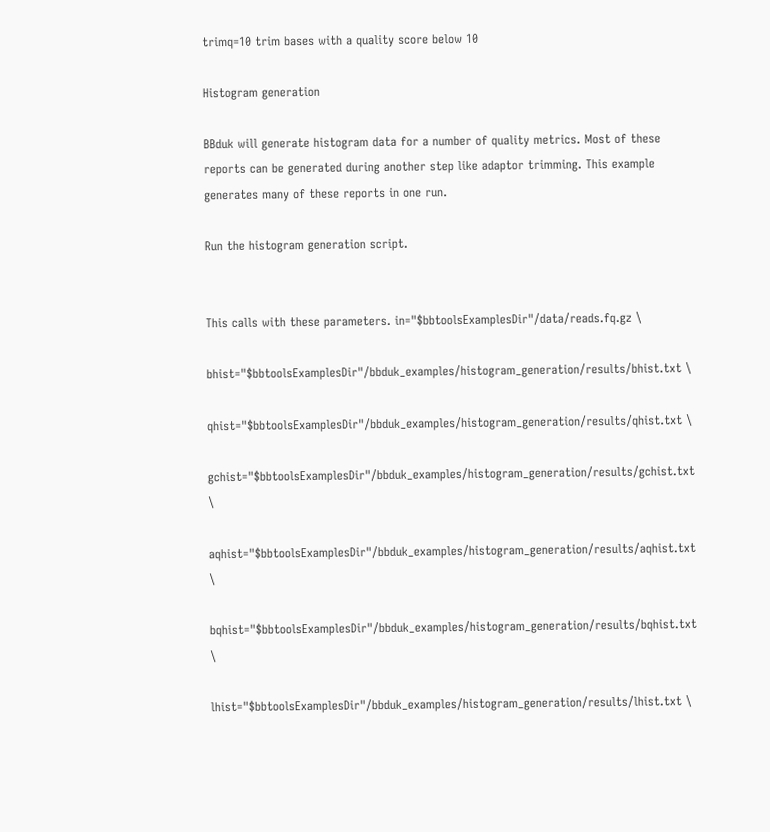trimq=10 trim bases with a quality score below 10

Histogram generation

BBduk will generate histogram data for a number of quality metrics. Most of these reports can be generated during another step like adaptor trimming. This example generates many of these reports in one run.

Run the histogram generation script.


This calls with these parameters. in="$bbtoolsExamplesDir"/data/reads.fq.gz \

bhist="$bbtoolsExamplesDir"/bbduk_examples/histogram_generation/results/bhist.txt \

qhist="$bbtoolsExamplesDir"/bbduk_examples/histogram_generation/results/qhist.txt \

gchist="$bbtoolsExamplesDir"/bbduk_examples/histogram_generation/results/gchist.txt \

aqhist="$bbtoolsExamplesDir"/bbduk_examples/histogram_generation/results/aqhist.txt \

bqhist="$bbtoolsExamplesDir"/bbduk_examples/histogram_generation/results/bqhist.txt \

lhist="$bbtoolsExamplesDir"/bbduk_examples/histogram_generation/results/lhist.txt \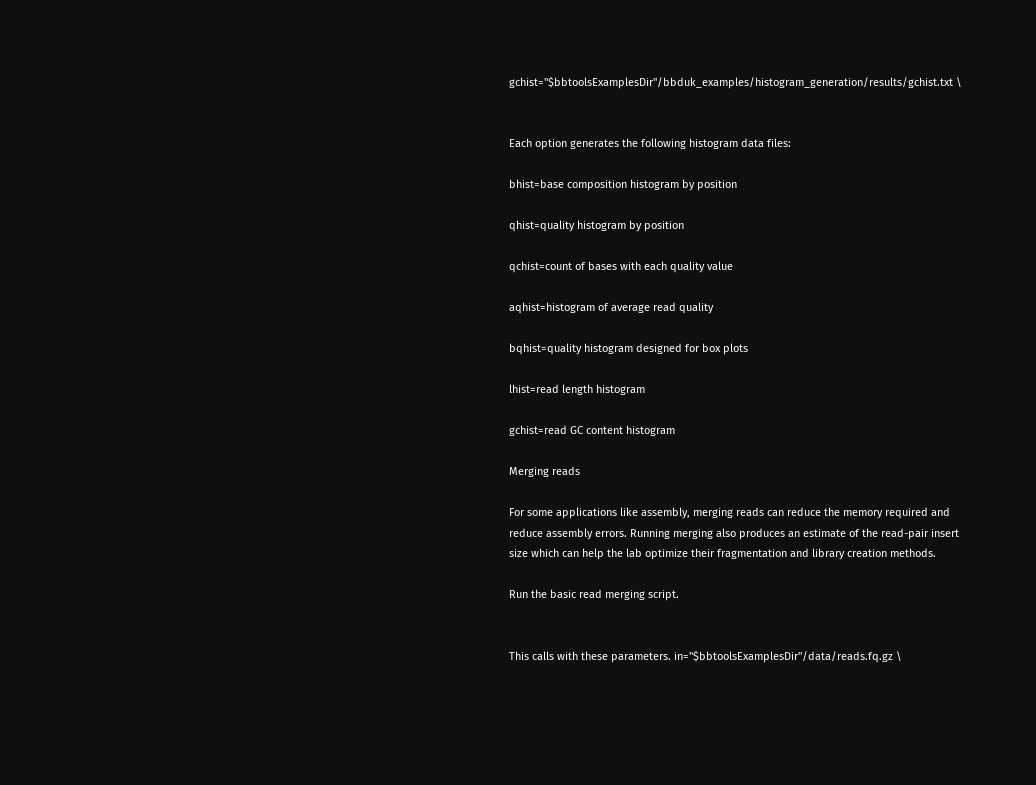gchist="$bbtoolsExamplesDir"/bbduk_examples/histogram_generation/results/gchist.txt \


Each option generates the following histogram data files:

bhist=base composition histogram by position

qhist=quality histogram by position

qchist=count of bases with each quality value

aqhist=histogram of average read quality

bqhist=quality histogram designed for box plots

lhist=read length histogram

gchist=read GC content histogram

Merging reads

For some applications like assembly, merging reads can reduce the memory required and reduce assembly errors. Running merging also produces an estimate of the read-pair insert size which can help the lab optimize their fragmentation and library creation methods.

Run the basic read merging script.


This calls with these parameters. in="$bbtoolsExamplesDir"/data/reads.fq.gz \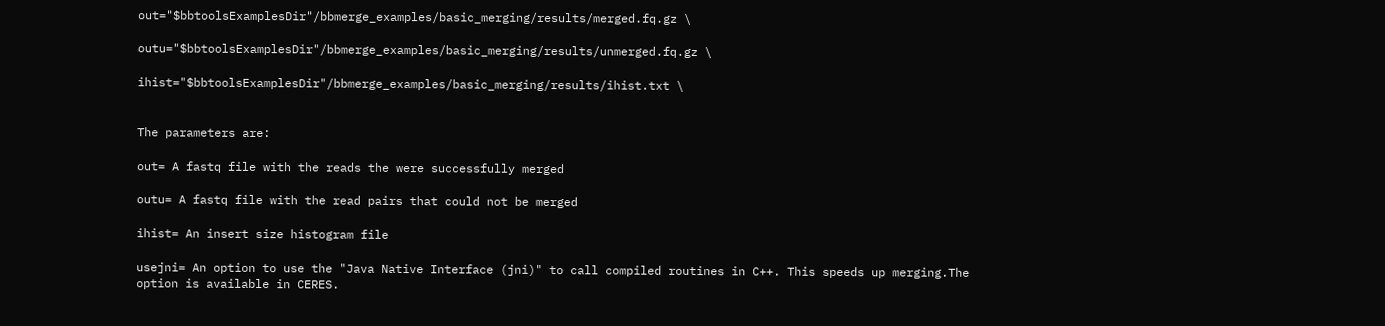out="$bbtoolsExamplesDir"/bbmerge_examples/basic_merging/results/merged.fq.gz \

outu="$bbtoolsExamplesDir"/bbmerge_examples/basic_merging/results/unmerged.fq.gz \

ihist="$bbtoolsExamplesDir"/bbmerge_examples/basic_merging/results/ihist.txt \


The parameters are:

out= A fastq file with the reads the were successfully merged

outu= A fastq file with the read pairs that could not be merged

ihist= An insert size histogram file

usejni= An option to use the "Java Native Interface (jni)" to call compiled routines in C++. This speeds up merging.The option is available in CERES.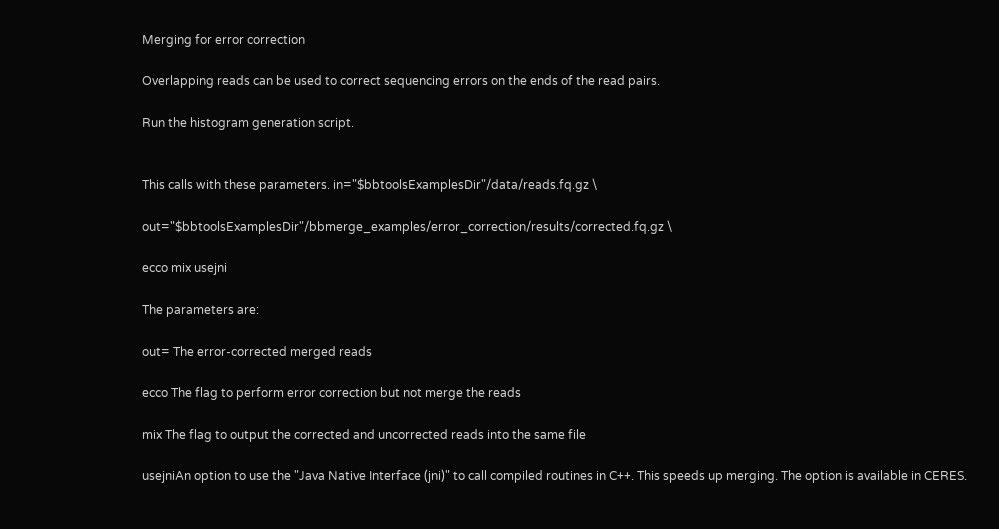Merging for error correction

Overlapping reads can be used to correct sequencing errors on the ends of the read pairs.

Run the histogram generation script.


This calls with these parameters. in="$bbtoolsExamplesDir"/data/reads.fq.gz \

out="$bbtoolsExamplesDir"/bbmerge_examples/error_correction/results/corrected.fq.gz \

ecco mix usejni

The parameters are:

out= The error-corrected merged reads

ecco The flag to perform error correction but not merge the reads

mix The flag to output the corrected and uncorrected reads into the same file

usejniAn option to use the "Java Native Interface (jni)" to call compiled routines in C++. This speeds up merging. The option is available in CERES.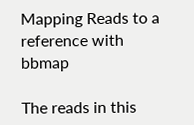Mapping Reads to a reference with bbmap

The reads in this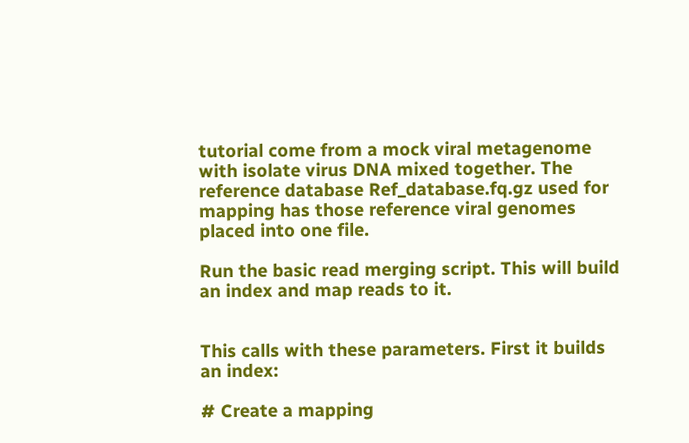tutorial come from a mock viral metagenome with isolate virus DNA mixed together. The reference database Ref_database.fq.gz used for mapping has those reference viral genomes placed into one file.

Run the basic read merging script. This will build an index and map reads to it.


This calls with these parameters. First it builds an index:

# Create a mapping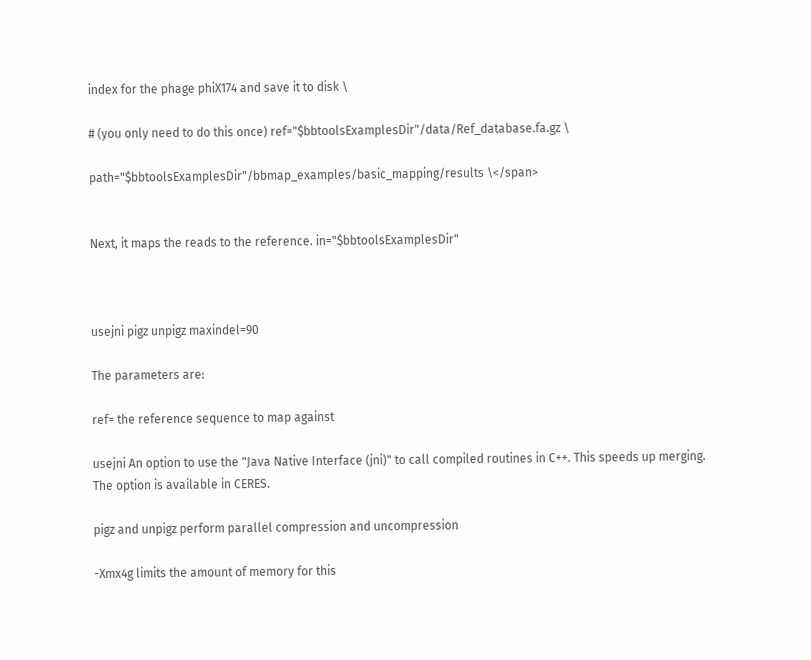index for the phage phiX174 and save it to disk \

# (you only need to do this once) ref="$bbtoolsExamplesDir"/data/Ref_database.fa.gz \

path="$bbtoolsExamplesDir"/bbmap_examples/basic_mapping/results \</span>


Next, it maps the reads to the reference. in="$bbtoolsExamplesDir"



usejni pigz unpigz maxindel=90

The parameters are:

ref= the reference sequence to map against

usejni An option to use the "Java Native Interface (jni)" to call compiled routines in C++. This speeds up merging. The option is available in CERES.

pigz and unpigz perform parallel compression and uncompression

-Xmx4g limits the amount of memory for this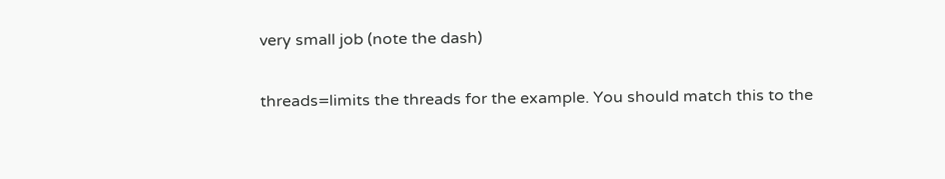very small job (note the dash)

threads=limits the threads for the example. You should match this to the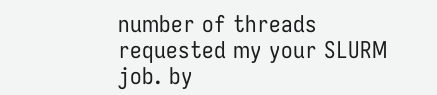number of threads requested my your SLURM job. by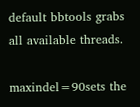default bbtools grabs all available threads.

maxindel=90sets the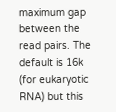maximum gap between the read pairs. The default is 16k (for eukaryotic RNA) but this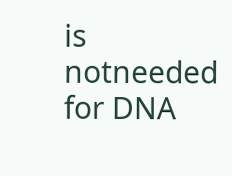is notneeded for DNA